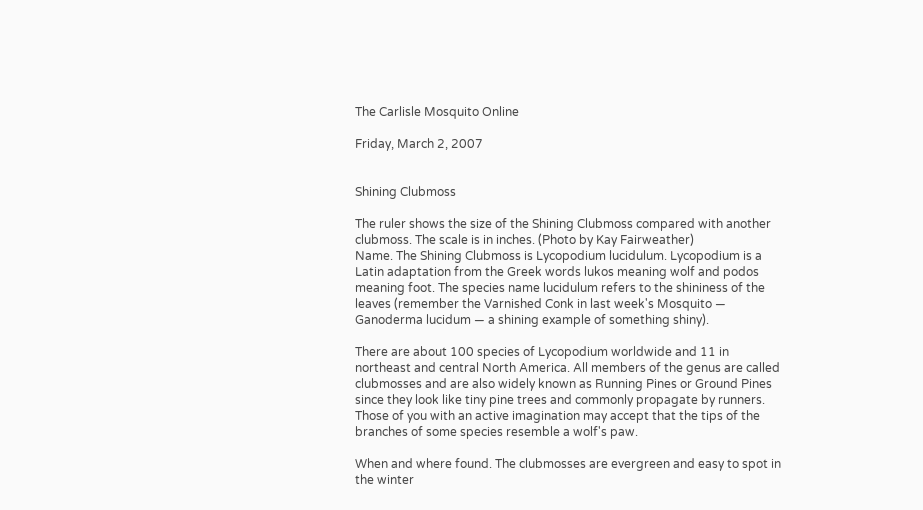The Carlisle Mosquito Online

Friday, March 2, 2007


Shining Clubmoss

The ruler shows the size of the Shining Clubmoss compared with another clubmoss. The scale is in inches. (Photo by Kay Fairweather)
Name. The Shining Clubmoss is Lycopodium lucidulum. Lycopodium is a Latin adaptation from the Greek words lukos meaning wolf and podos meaning foot. The species name lucidulum refers to the shininess of the leaves (remember the Varnished Conk in last week's Mosquito — Ganoderma lucidum — a shining example of something shiny).

There are about 100 species of Lycopodium worldwide and 11 in northeast and central North America. All members of the genus are called clubmosses and are also widely known as Running Pines or Ground Pines since they look like tiny pine trees and commonly propagate by runners. Those of you with an active imagination may accept that the tips of the branches of some species resemble a wolf's paw.

When and where found. The clubmosses are evergreen and easy to spot in the winter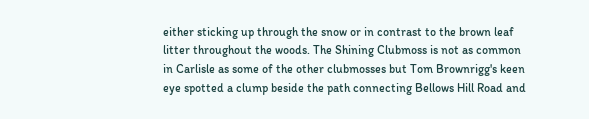either sticking up through the snow or in contrast to the brown leaf litter throughout the woods. The Shining Clubmoss is not as common in Carlisle as some of the other clubmosses but Tom Brownrigg's keen eye spotted a clump beside the path connecting Bellows Hill Road and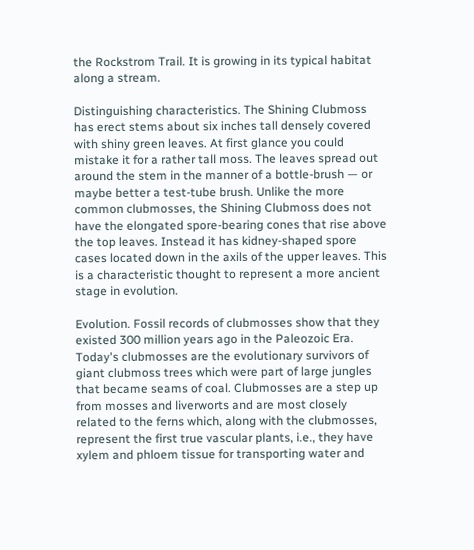the Rockstrom Trail. It is growing in its typical habitat along a stream.

Distinguishing characteristics. The Shining Clubmoss has erect stems about six inches tall densely covered with shiny green leaves. At first glance you could mistake it for a rather tall moss. The leaves spread out around the stem in the manner of a bottle-brush — or maybe better a test-tube brush. Unlike the more common clubmosses, the Shining Clubmoss does not have the elongated spore-bearing cones that rise above the top leaves. Instead it has kidney-shaped spore cases located down in the axils of the upper leaves. This is a characteristic thought to represent a more ancient stage in evolution.

Evolution. Fossil records of clubmosses show that they existed 300 million years ago in the Paleozoic Era. Today's clubmosses are the evolutionary survivors of giant clubmoss trees which were part of large jungles that became seams of coal. Clubmosses are a step up from mosses and liverworts and are most closely related to the ferns which, along with the clubmosses, represent the first true vascular plants, i.e., they have xylem and phloem tissue for transporting water and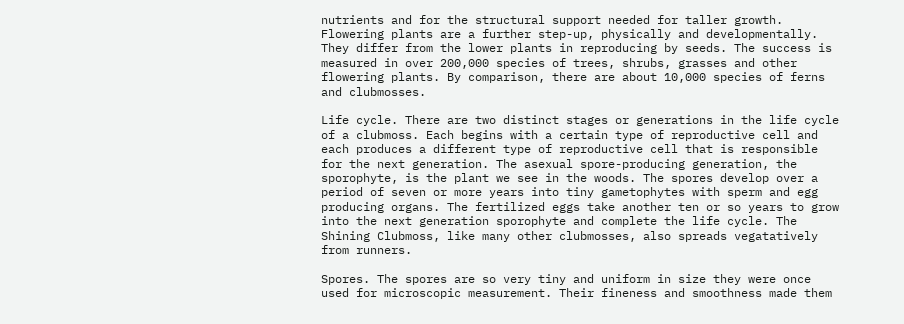nutrients and for the structural support needed for taller growth. Flowering plants are a further step-up, physically and developmentally. They differ from the lower plants in reproducing by seeds. The success is measured in over 200,000 species of trees, shrubs, grasses and other flowering plants. By comparison, there are about 10,000 species of ferns and clubmosses.

Life cycle. There are two distinct stages or generations in the life cycle of a clubmoss. Each begins with a certain type of reproductive cell and each produces a different type of reproductive cell that is responsible for the next generation. The asexual spore-producing generation, the sporophyte, is the plant we see in the woods. The spores develop over a period of seven or more years into tiny gametophytes with sperm and egg producing organs. The fertilized eggs take another ten or so years to grow into the next generation sporophyte and complete the life cycle. The Shining Clubmoss, like many other clubmosses, also spreads vegatatively from runners.

Spores. The spores are so very tiny and uniform in size they were once used for microscopic measurement. Their fineness and smoothness made them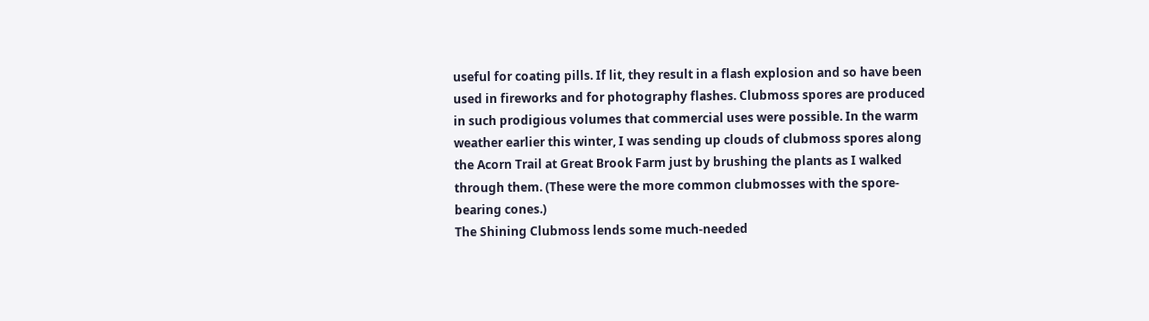useful for coating pills. If lit, they result in a flash explosion and so have been used in fireworks and for photography flashes. Clubmoss spores are produced in such prodigious volumes that commercial uses were possible. In the warm weather earlier this winter, I was sending up clouds of clubmoss spores along the Acorn Trail at Great Brook Farm just by brushing the plants as I walked through them. (These were the more common clubmosses with the spore-bearing cones.)
The Shining Clubmoss lends some much-needed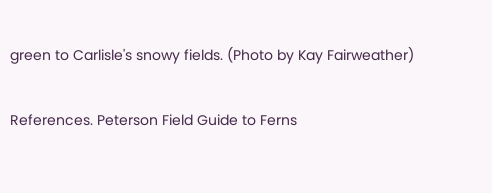green to Carlisle's snowy fields. (Photo by Kay Fairweather)

References. Peterson Field Guide to Ferns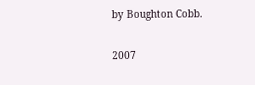by Boughton Cobb.

2007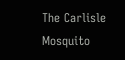The Carlisle Mosquito